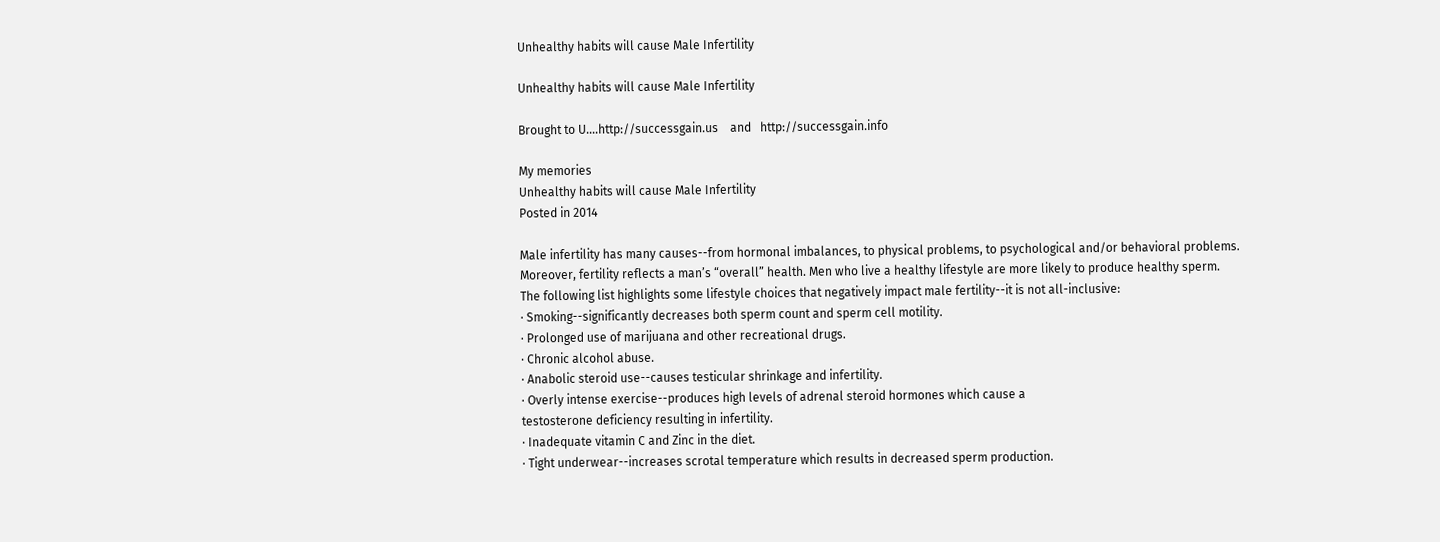Unhealthy habits will cause Male Infertility

Unhealthy habits will cause Male Infertility

Brought to U....http://successgain.us    and   http://successgain.info

My memories
Unhealthy habits will cause Male Infertility
Posted in 2014

Male infertility has many causes--from hormonal imbalances, to physical problems, to psychological and/or behavioral problems. Moreover, fertility reflects a man’s “overall” health. Men who live a healthy lifestyle are more likely to produce healthy sperm. The following list highlights some lifestyle choices that negatively impact male fertility--it is not all-inclusive:
· Smoking--significantly decreases both sperm count and sperm cell motility.
· Prolonged use of marijuana and other recreational drugs.
· Chronic alcohol abuse.
· Anabolic steroid use--causes testicular shrinkage and infertility.
· Overly intense exercise--produces high levels of adrenal steroid hormones which cause a
testosterone deficiency resulting in infertility.
· Inadequate vitamin C and Zinc in the diet.
· Tight underwear--increases scrotal temperature which results in decreased sperm production.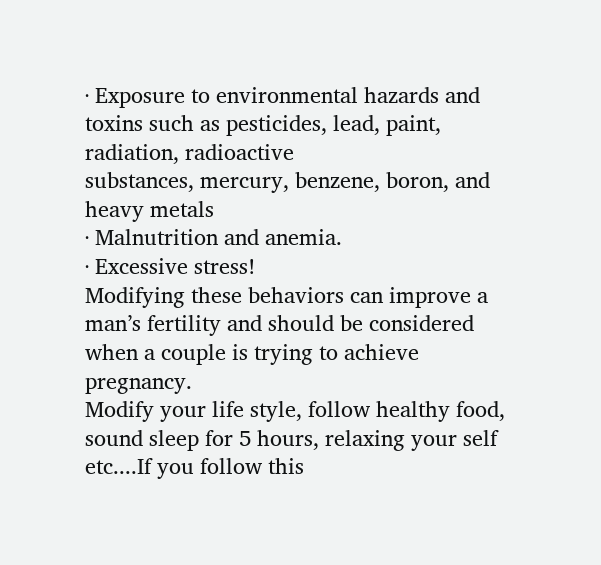· Exposure to environmental hazards and toxins such as pesticides, lead, paint, radiation, radioactive
substances, mercury, benzene, boron, and heavy metals
· Malnutrition and anemia.
· Excessive stress!
Modifying these behaviors can improve a man’s fertility and should be considered when a couple is trying to achieve pregnancy.
Modify your life style, follow healthy food, sound sleep for 5 hours, relaxing your self etc....If you follow this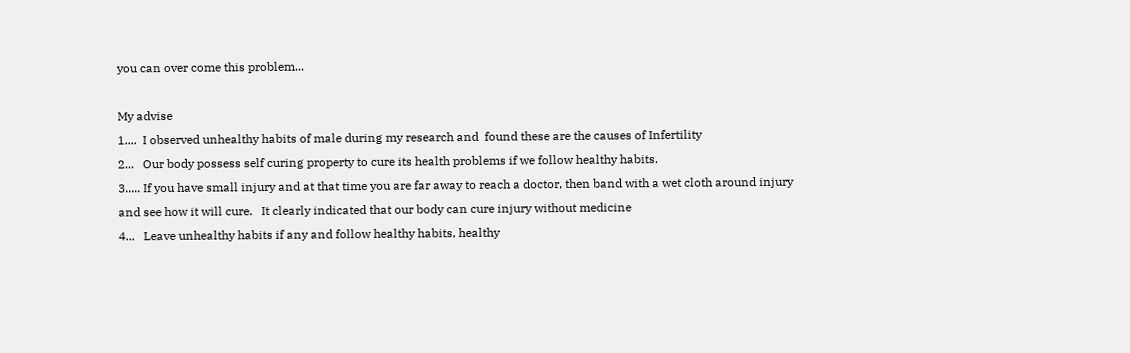you can over come this problem...

My advise
1....  I observed unhealthy habits of male during my research and  found these are the causes of Infertility
2...   Our body possess self curing property to cure its health problems if we follow healthy habits.
3..... If you have small injury and at that time you are far away to reach a doctor, then band with a wet cloth around injury and see how it will cure.   It clearly indicated that our body can cure injury without medicine
4...   Leave unhealthy habits if any and follow healthy habits, healthy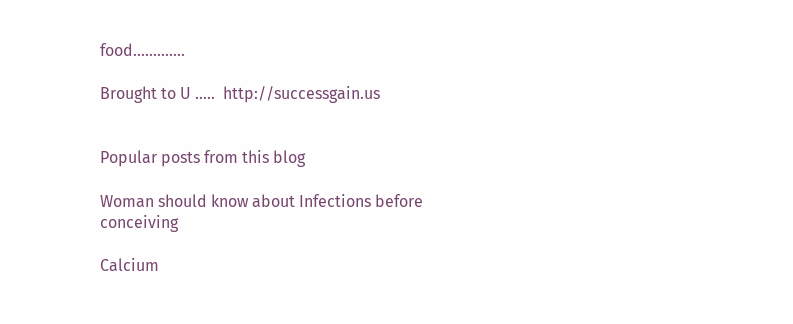food.............

Brought to U .....  http://successgain.us


Popular posts from this blog

Woman should know about Infections before conceiving

Calcium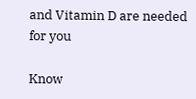and Vitamin D are needed for you

Know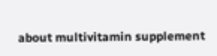about multivitamin supplement